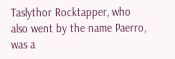Taslythor Rocktapper, who also went by the name Paerro, was a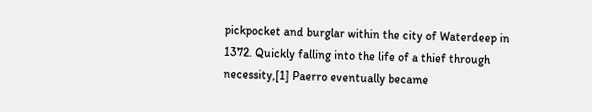pickpocket and burglar within the city of Waterdeep in 1372. Quickly falling into the life of a thief through necessity,[1] Paerro eventually became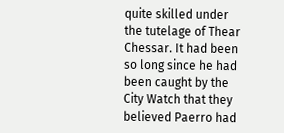quite skilled under the tutelage of Thear Chessar. It had been so long since he had been caught by the City Watch that they believed Paerro had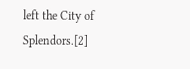left the City of Splendors.[2]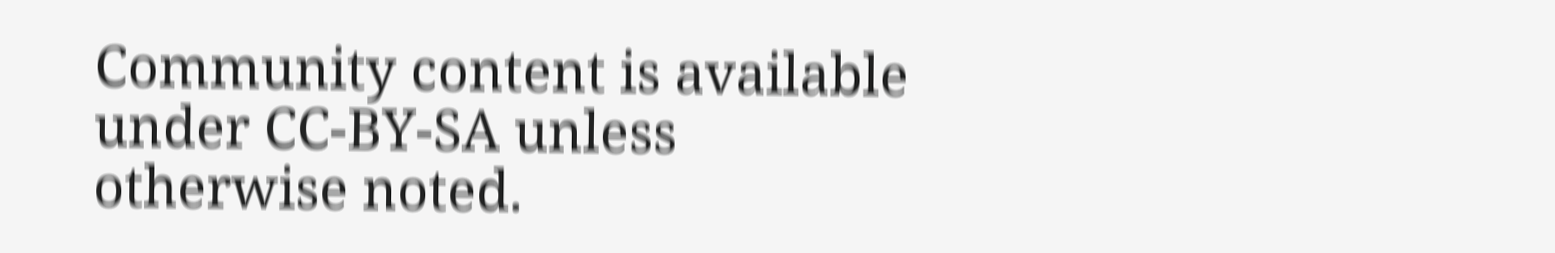Community content is available under CC-BY-SA unless otherwise noted.